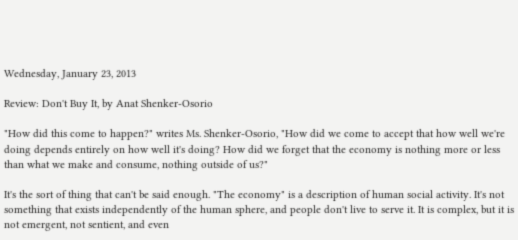Wednesday, January 23, 2013

Review: Don't Buy It, by Anat Shenker-Osorio

"How did this come to happen?" writes Ms. Shenker-Osorio, "How did we come to accept that how well we're doing depends entirely on how well it's doing? How did we forget that the economy is nothing more or less than what we make and consume, nothing outside of us?"

It's the sort of thing that can't be said enough. "The economy" is a description of human social activity. It's not something that exists independently of the human sphere, and people don't live to serve it. It is complex, but it is not emergent, not sentient, and even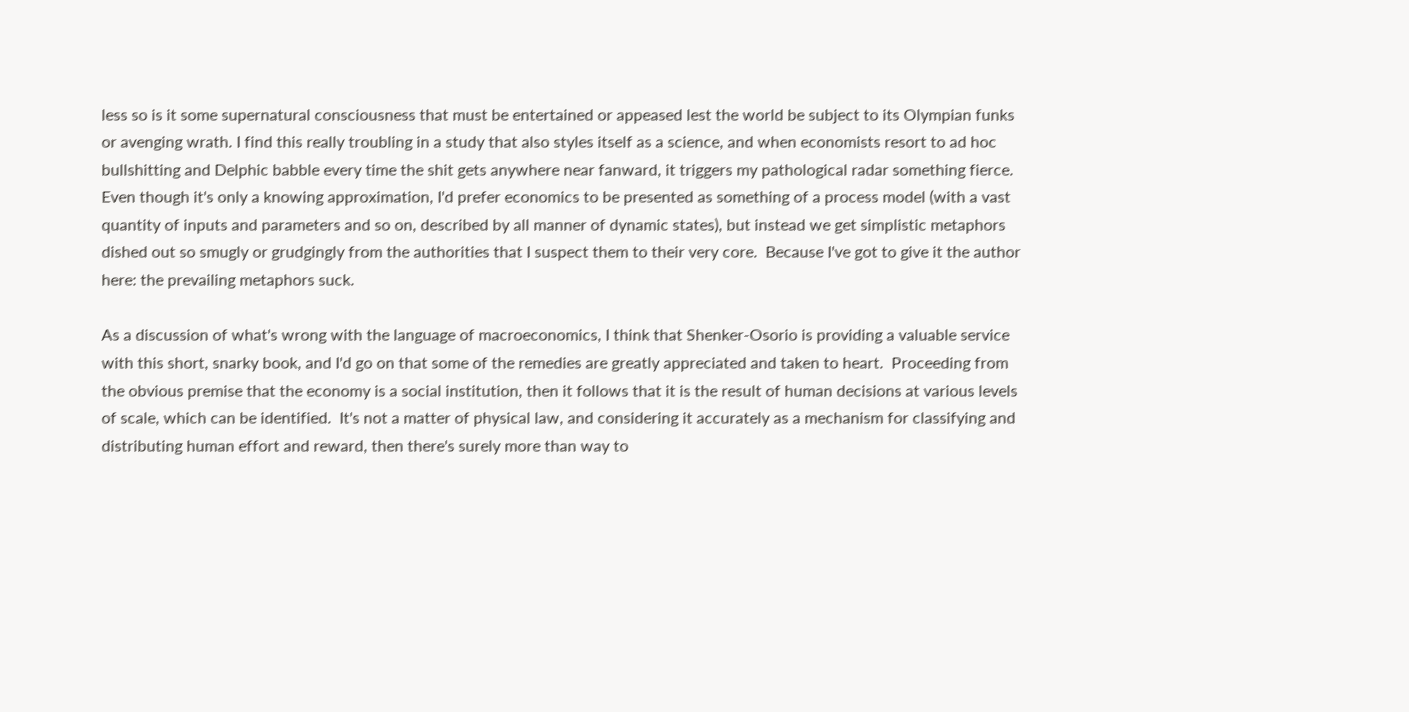less so is it some supernatural consciousness that must be entertained or appeased lest the world be subject to its Olympian funks or avenging wrath. I find this really troubling in a study that also styles itself as a science, and when economists resort to ad hoc bullshitting and Delphic babble every time the shit gets anywhere near fanward, it triggers my pathological radar something fierce.  Even though it's only a knowing approximation, I'd prefer economics to be presented as something of a process model (with a vast quantity of inputs and parameters and so on, described by all manner of dynamic states), but instead we get simplistic metaphors dished out so smugly or grudgingly from the authorities that I suspect them to their very core.  Because I've got to give it the author here: the prevailing metaphors suck.

As a discussion of what's wrong with the language of macroeconomics, I think that Shenker-Osorio is providing a valuable service with this short, snarky book, and I'd go on that some of the remedies are greatly appreciated and taken to heart.  Proceeding from the obvious premise that the economy is a social institution, then it follows that it is the result of human decisions at various levels of scale, which can be identified.  It's not a matter of physical law, and considering it accurately as a mechanism for classifying and distributing human effort and reward, then there's surely more than way to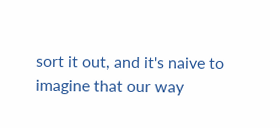sort it out, and it's naive to imagine that our way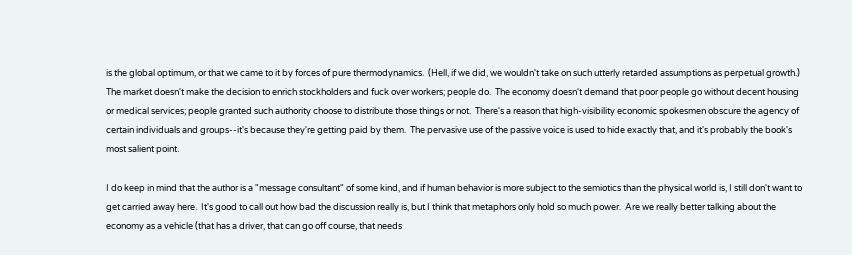is the global optimum, or that we came to it by forces of pure thermodynamics.  (Hell, if we did, we wouldn't take on such utterly retarded assumptions as perpetual growth.)  The market doesn't make the decision to enrich stockholders and fuck over workers; people do.  The economy doesn't demand that poor people go without decent housing or medical services; people granted such authority choose to distribute those things or not.  There's a reason that high-visibility economic spokesmen obscure the agency of certain individuals and groups--it's because they're getting paid by them.  The pervasive use of the passive voice is used to hide exactly that, and it's probably the book's most salient point.

I do keep in mind that the author is a "message consultant" of some kind, and if human behavior is more subject to the semiotics than the physical world is, I still don't want to get carried away here.  It's good to call out how bad the discussion really is, but I think that metaphors only hold so much power.  Are we really better talking about the economy as a vehicle (that has a driver, that can go off course, that needs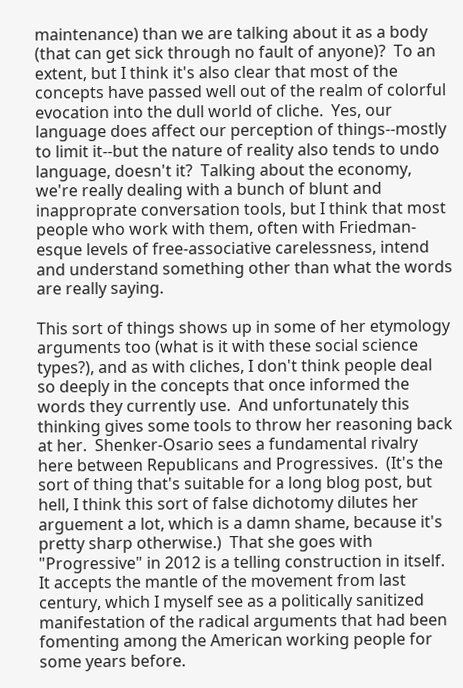maintenance) than we are talking about it as a body (that can get sick through no fault of anyone)?  To an extent, but I think it's also clear that most of the concepts have passed well out of the realm of colorful evocation into the dull world of cliche.  Yes, our language does affect our perception of things--mostly to limit it--but the nature of reality also tends to undo language, doesn't it?  Talking about the economy, we're really dealing with a bunch of blunt and inapproprate conversation tools, but I think that most people who work with them, often with Friedman-esque levels of free-associative carelessness, intend and understand something other than what the words are really saying.

This sort of things shows up in some of her etymology arguments too (what is it with these social science types?), and as with cliches, I don't think people deal so deeply in the concepts that once informed the words they currently use.  And unfortunately this thinking gives some tools to throw her reasoning back at her.  Shenker-Osario sees a fundamental rivalry here between Republicans and Progressives.  (It's the sort of thing that's suitable for a long blog post, but hell, I think this sort of false dichotomy dilutes her arguement a lot, which is a damn shame, because it's pretty sharp otherwise.)  That she goes with "Progressive" in 2012 is a telling construction in itself.  It accepts the mantle of the movement from last century, which I myself see as a politically sanitized manifestation of the radical arguments that had been fomenting among the American working people for some years before.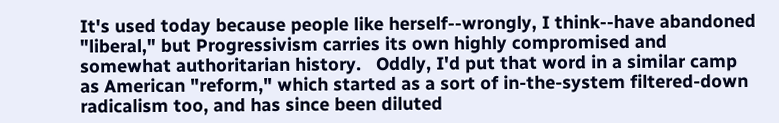It's used today because people like herself--wrongly, I think--have abandoned "liberal," but Progressivism carries its own highly compromised and somewhat authoritarian history.   Oddly, I'd put that word in a similar camp as American "reform," which started as a sort of in-the-system filtered-down radicalism too, and has since been diluted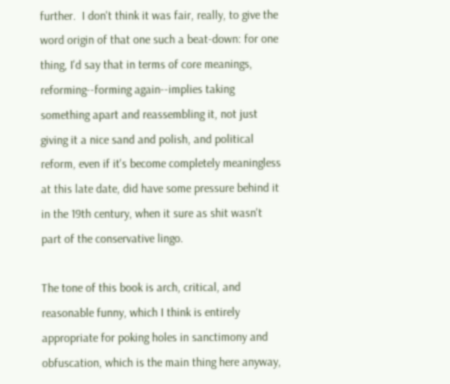further.  I don't think it was fair, really, to give the word origin of that one such a beat-down: for one thing, I'd say that in terms of core meanings, reforming--forming again--implies taking something apart and reassembling it, not just giving it a nice sand and polish, and political reform, even if it's become completely meaningless at this late date, did have some pressure behind it in the 19th century, when it sure as shit wasn't part of the conservative lingo.

The tone of this book is arch, critical, and reasonable funny, which I think is entirely appropriate for poking holes in sanctimony and obfuscation, which is the main thing here anyway,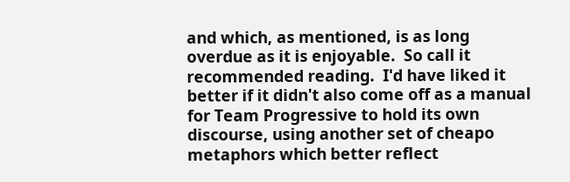and which, as mentioned, is as long overdue as it is enjoyable.  So call it recommended reading.  I'd have liked it better if it didn't also come off as a manual for Team Progressive to hold its own discourse, using another set of cheapo metaphors which better reflect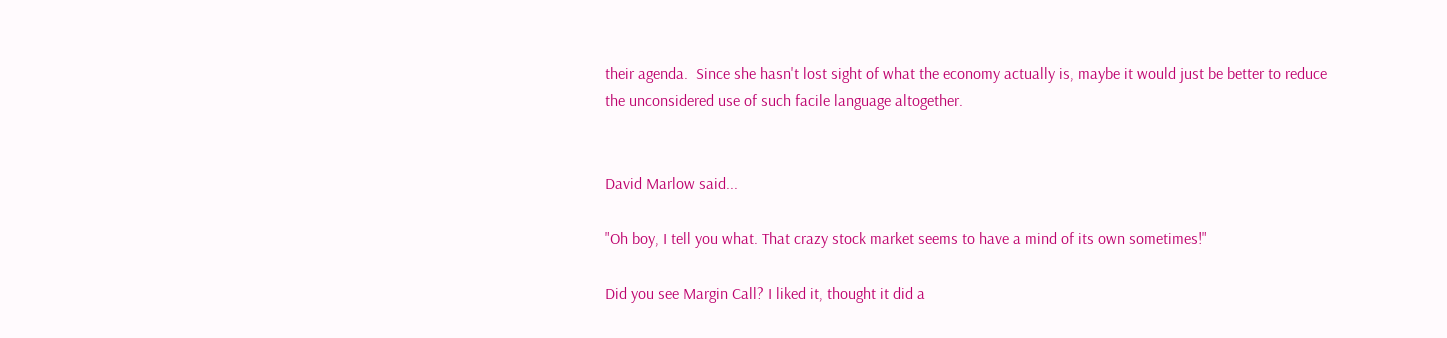their agenda.  Since she hasn't lost sight of what the economy actually is, maybe it would just be better to reduce the unconsidered use of such facile language altogether.


David Marlow said...

"Oh boy, I tell you what. That crazy stock market seems to have a mind of its own sometimes!"

Did you see Margin Call? I liked it, thought it did a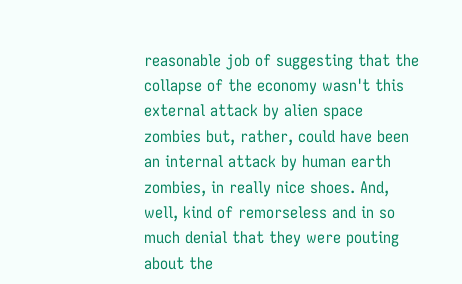reasonable job of suggesting that the collapse of the economy wasn't this external attack by alien space zombies but, rather, could have been an internal attack by human earth zombies, in really nice shoes. And, well, kind of remorseless and in so much denial that they were pouting about the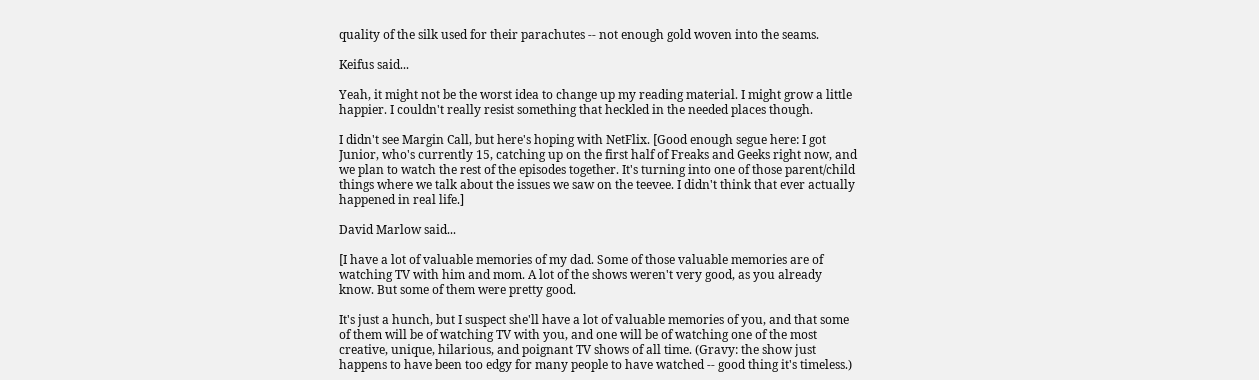quality of the silk used for their parachutes -- not enough gold woven into the seams.

Keifus said...

Yeah, it might not be the worst idea to change up my reading material. I might grow a little happier. I couldn't really resist something that heckled in the needed places though.

I didn't see Margin Call, but here's hoping with NetFlix. [Good enough segue here: I got Junior, who's currently 15, catching up on the first half of Freaks and Geeks right now, and we plan to watch the rest of the episodes together. It's turning into one of those parent/child things where we talk about the issues we saw on the teevee. I didn't think that ever actually happened in real life.]

David Marlow said...

[I have a lot of valuable memories of my dad. Some of those valuable memories are of watching TV with him and mom. A lot of the shows weren't very good, as you already know. But some of them were pretty good.

It's just a hunch, but I suspect she'll have a lot of valuable memories of you, and that some of them will be of watching TV with you, and one will be of watching one of the most creative, unique, hilarious, and poignant TV shows of all time. (Gravy: the show just happens to have been too edgy for many people to have watched -- good thing it's timeless.)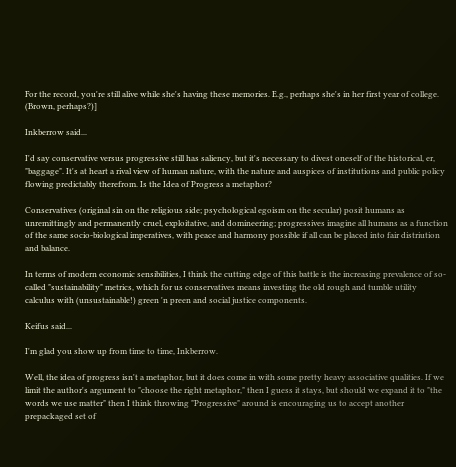For the record, you're still alive while she's having these memories. E.g., perhaps she's in her first year of college. (Brown, perhaps?)]

Inkberrow said...

I'd say conservative versus progressive still has saliency, but it's necessary to divest oneself of the historical, er, "baggage". It's at heart a rival view of human nature, with the nature and auspices of institutions and public policy flowing predictably therefrom. Is the Idea of Progress a metaphor?

Conservatives (original sin on the religious side; psychological egoism on the secular) posit humans as unremittingly and permanently cruel, exploitative, and domineering; progressives imagine all humans as a function of the same socio-biological imperatives, with peace and harmony possible if all can be placed into fair distriution and balance.

In terms of modern economic sensibilities, I think the cutting edge of this battle is the increasing prevalence of so-called "sustainability" metrics, which for us conservatives means investing the old rough and tumble utility calculus with (unsustainable!) green 'n preen and social justice components.

Keifus said...

I'm glad you show up from time to time, Inkberrow.

Well, the idea of progress isn't a metaphor, but it does come in with some pretty heavy associative qualities. If we limit the author's argument to "choose the right metaphor," then I guess it stays, but should we expand it to "the words we use matter" then I think throwing "Progressive" around is encouraging us to accept another prepackaged set of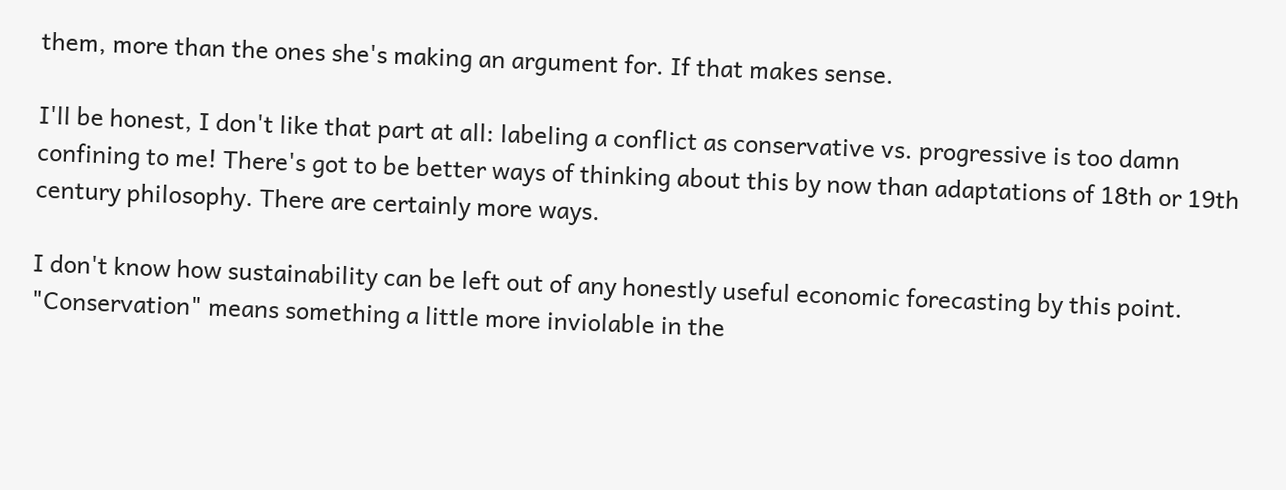them, more than the ones she's making an argument for. If that makes sense.

I'll be honest, I don't like that part at all: labeling a conflict as conservative vs. progressive is too damn confining to me! There's got to be better ways of thinking about this by now than adaptations of 18th or 19th century philosophy. There are certainly more ways.

I don't know how sustainability can be left out of any honestly useful economic forecasting by this point. "Conservation" means something a little more inviolable in the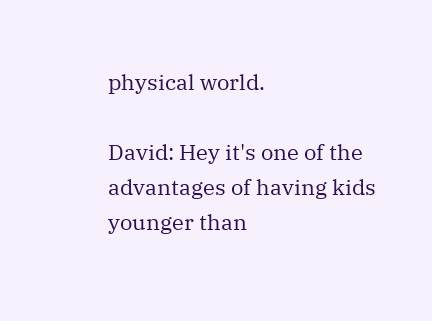physical world.

David: Hey it's one of the advantages of having kids younger than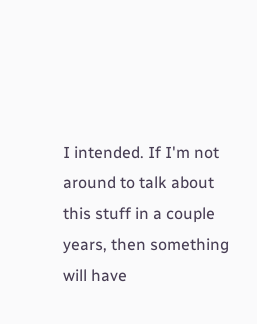I intended. If I'm not around to talk about this stuff in a couple years, then something will have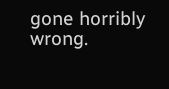gone horribly wrong.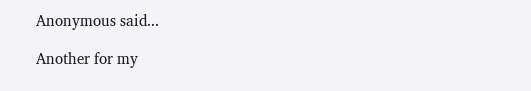Anonymous said...

Another for my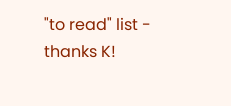"to read" list - thanks K!